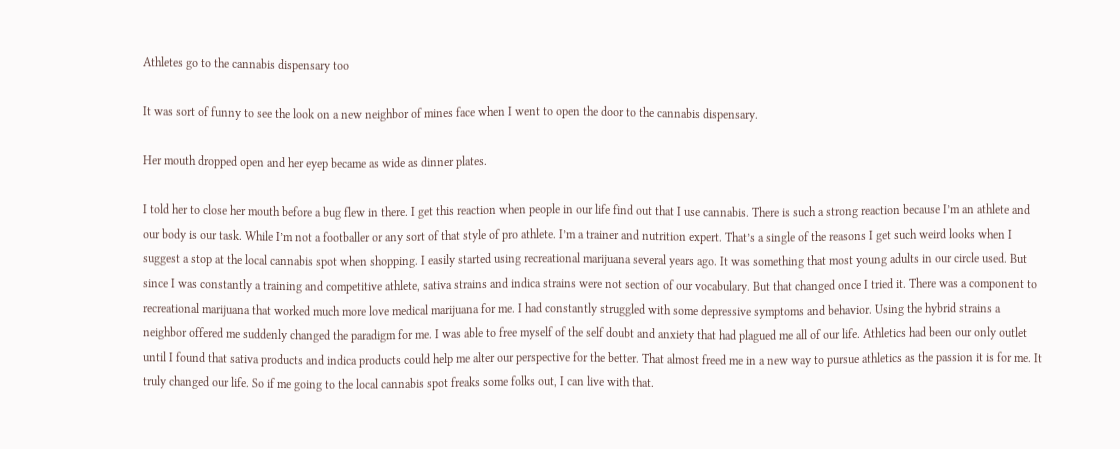Athletes go to the cannabis dispensary too

It was sort of funny to see the look on a new neighbor of mines face when I went to open the door to the cannabis dispensary.

Her mouth dropped open and her eyep became as wide as dinner plates.

I told her to close her mouth before a bug flew in there. I get this reaction when people in our life find out that I use cannabis. There is such a strong reaction because I’m an athlete and our body is our task. While I’m not a footballer or any sort of that style of pro athlete. I’m a trainer and nutrition expert. That’s a single of the reasons I get such weird looks when I suggest a stop at the local cannabis spot when shopping. I easily started using recreational marijuana several years ago. It was something that most young adults in our circle used. But since I was constantly a training and competitive athlete, sativa strains and indica strains were not section of our vocabulary. But that changed once I tried it. There was a component to recreational marijuana that worked much more love medical marijuana for me. I had constantly struggled with some depressive symptoms and behavior. Using the hybrid strains a neighbor offered me suddenly changed the paradigm for me. I was able to free myself of the self doubt and anxiety that had plagued me all of our life. Athletics had been our only outlet until I found that sativa products and indica products could help me alter our perspective for the better. That almost freed me in a new way to pursue athletics as the passion it is for me. It truly changed our life. So if me going to the local cannabis spot freaks some folks out, I can live with that.